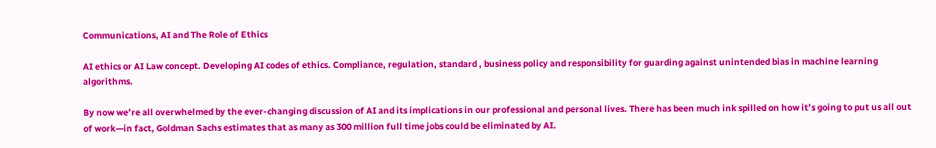Communications, AI and The Role of Ethics

AI ethics or AI Law concept. Developing AI codes of ethics. Compliance, regulation, standard , business policy and responsibility for guarding against unintended bias in machine learning algorithms.

By now we’re all overwhelmed by the ever-changing discussion of AI and its implications in our professional and personal lives. There has been much ink spilled on how it’s going to put us all out of work—in fact, Goldman Sachs estimates that as many as 300 million full time jobs could be eliminated by AI.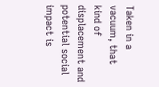Taken in a vacuum, that kind of displacement and potential social impact is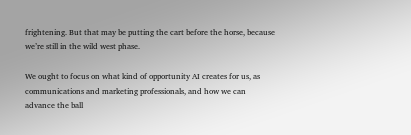frightening. But that may be putting the cart before the horse, because we’re still in the wild west phase.

We ought to focus on what kind of opportunity AI creates for us, as communications and marketing professionals, and how we can advance the ball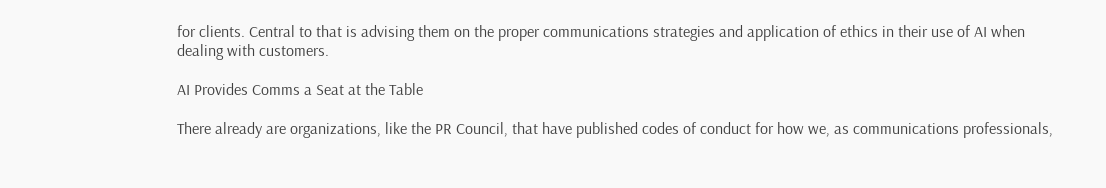for clients. Central to that is advising them on the proper communications strategies and application of ethics in their use of AI when dealing with customers.

AI Provides Comms a Seat at the Table

There already are organizations, like the PR Council, that have published codes of conduct for how we, as communications professionals,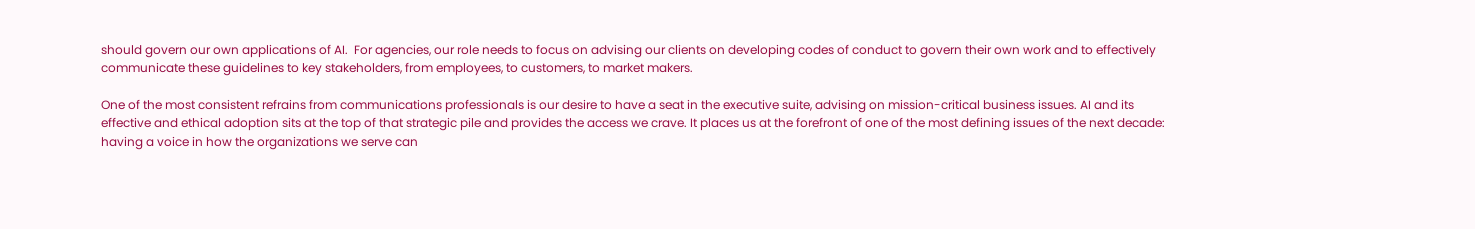should govern our own applications of AI.  For agencies, our role needs to focus on advising our clients on developing codes of conduct to govern their own work and to effectively communicate these guidelines to key stakeholders, from employees, to customers, to market makers.

One of the most consistent refrains from communications professionals is our desire to have a seat in the executive suite, advising on mission-critical business issues. AI and its effective and ethical adoption sits at the top of that strategic pile and provides the access we crave. It places us at the forefront of one of the most defining issues of the next decade: having a voice in how the organizations we serve can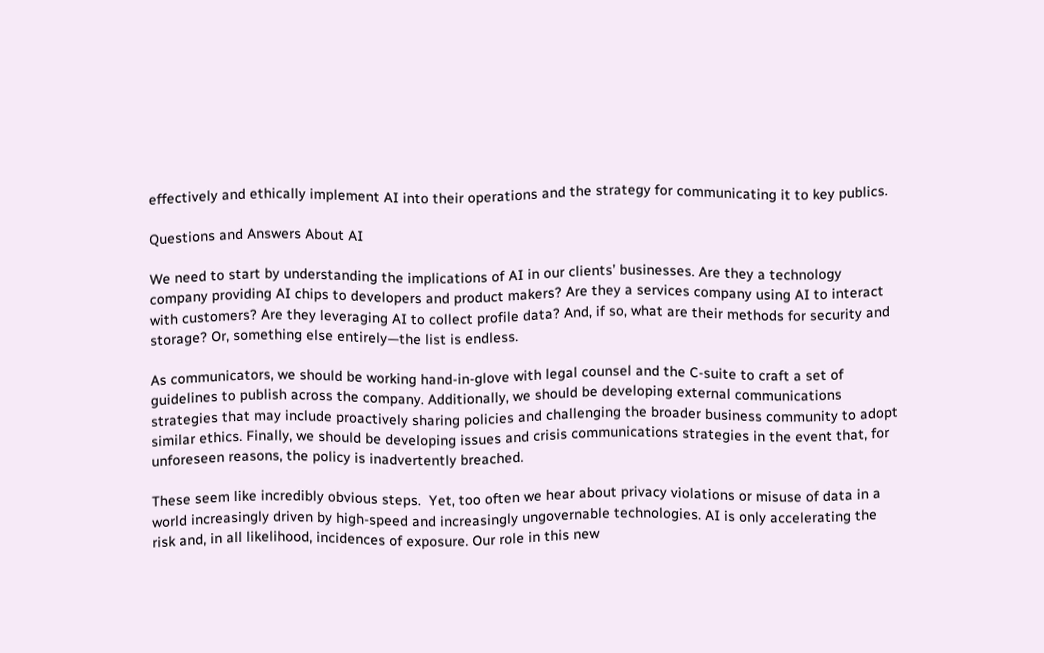effectively and ethically implement AI into their operations and the strategy for communicating it to key publics.

Questions and Answers About AI

We need to start by understanding the implications of AI in our clients’ businesses. Are they a technology company providing AI chips to developers and product makers? Are they a services company using AI to interact with customers? Are they leveraging AI to collect profile data? And, if so, what are their methods for security and storage? Or, something else entirely—the list is endless.

As communicators, we should be working hand-in-glove with legal counsel and the C-suite to craft a set of guidelines to publish across the company. Additionally, we should be developing external communications strategies that may include proactively sharing policies and challenging the broader business community to adopt similar ethics. Finally, we should be developing issues and crisis communications strategies in the event that, for unforeseen reasons, the policy is inadvertently breached.

These seem like incredibly obvious steps.  Yet, too often we hear about privacy violations or misuse of data in a world increasingly driven by high-speed and increasingly ungovernable technologies. AI is only accelerating the risk and, in all likelihood, incidences of exposure. Our role in this new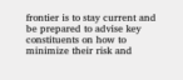frontier is to stay current and be prepared to advise key constituents on how to minimize their risk and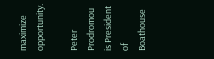maximize opportunity.

Peter Prodromou is President of Boathouse